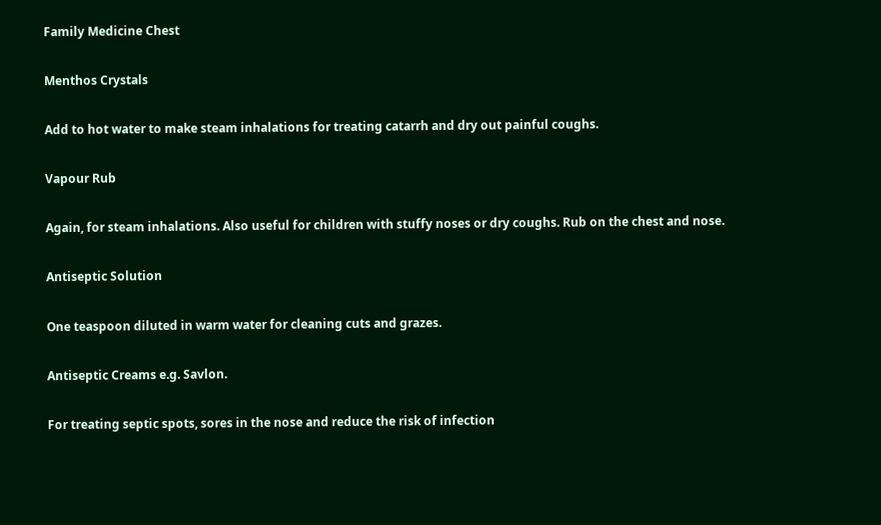Family Medicine Chest

Menthos Crystals

Add to hot water to make steam inhalations for treating catarrh and dry out painful coughs.

Vapour Rub

Again, for steam inhalations. Also useful for children with stuffy noses or dry coughs. Rub on the chest and nose.

Antiseptic Solution

One teaspoon diluted in warm water for cleaning cuts and grazes.

Antiseptic Creams e.g. Savlon.

For treating septic spots, sores in the nose and reduce the risk of infection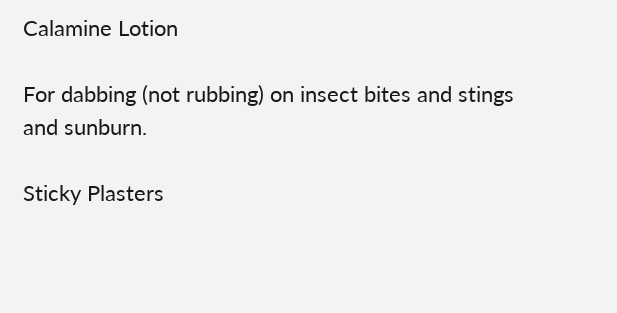Calamine Lotion

For dabbing (not rubbing) on insect bites and stings and sunburn.

Sticky Plasters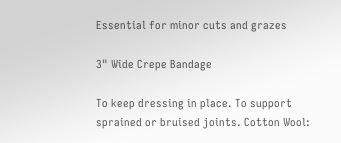Essential for minor cuts and grazes

3" Wide Crepe Bandage

To keep dressing in place. To support sprained or bruised joints. Cotton Wool: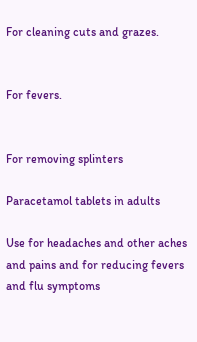For cleaning cuts and grazes.


For fevers.


For removing splinters

Paracetamol tablets in adults

Use for headaches and other aches and pains and for reducing fevers and flu symptoms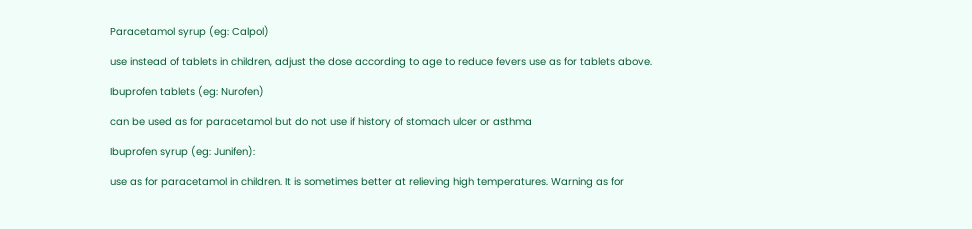Paracetamol syrup (eg: Calpol)

use instead of tablets in children, adjust the dose according to age to reduce fevers use as for tablets above.

Ibuprofen tablets (eg: Nurofen)

can be used as for paracetamol but do not use if history of stomach ulcer or asthma

Ibuprofen syrup (eg: Junifen):

use as for paracetamol in children. It is sometimes better at relieving high temperatures. Warning as for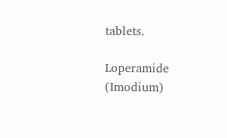tablets.

Loperamide (Imodium)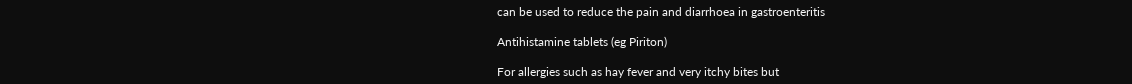can be used to reduce the pain and diarrhoea in gastroenteritis

Antihistamine tablets (eg Piriton)

For allergies such as hay fever and very itchy bites but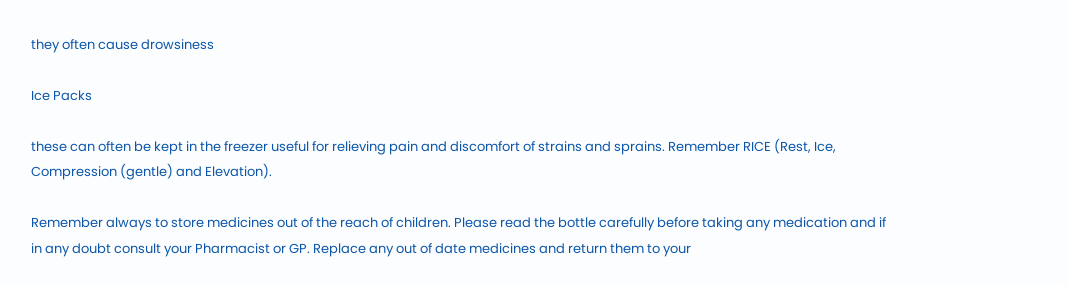they often cause drowsiness

Ice Packs

these can often be kept in the freezer useful for relieving pain and discomfort of strains and sprains. Remember RICE (Rest, Ice, Compression (gentle) and Elevation).

Remember always to store medicines out of the reach of children. Please read the bottle carefully before taking any medication and if in any doubt consult your Pharmacist or GP. Replace any out of date medicines and return them to your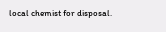local chemist for disposal.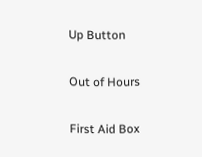Up Button

Out of Hours

First Aid Box